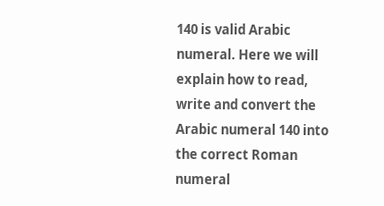140 is valid Arabic numeral. Here we will explain how to read, write and convert the Arabic numeral 140 into the correct Roman numeral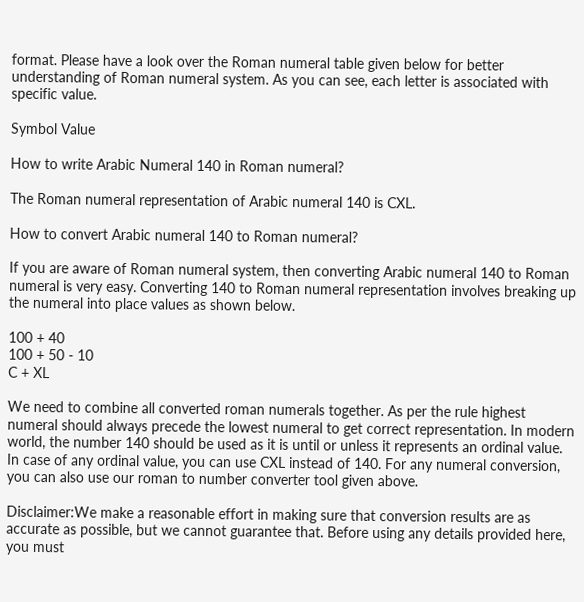format. Please have a look over the Roman numeral table given below for better understanding of Roman numeral system. As you can see, each letter is associated with specific value.

Symbol Value

How to write Arabic Numeral 140 in Roman numeral?

The Roman numeral representation of Arabic numeral 140 is CXL.

How to convert Arabic numeral 140 to Roman numeral?

If you are aware of Roman numeral system, then converting Arabic numeral 140 to Roman numeral is very easy. Converting 140 to Roman numeral representation involves breaking up the numeral into place values as shown below.

100 + 40
100 + 50 - 10
C + XL

We need to combine all converted roman numerals together. As per the rule highest numeral should always precede the lowest numeral to get correct representation. In modern world, the number 140 should be used as it is until or unless it represents an ordinal value. In case of any ordinal value, you can use CXL instead of 140. For any numeral conversion, you can also use our roman to number converter tool given above.

Disclaimer:We make a reasonable effort in making sure that conversion results are as accurate as possible, but we cannot guarantee that. Before using any details provided here, you must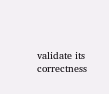validate its correctness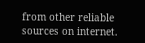from other reliable sources on internet.